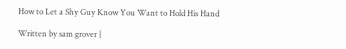How to Let a Shy Guy Know You Want to Hold His Hand

Written by sam grover |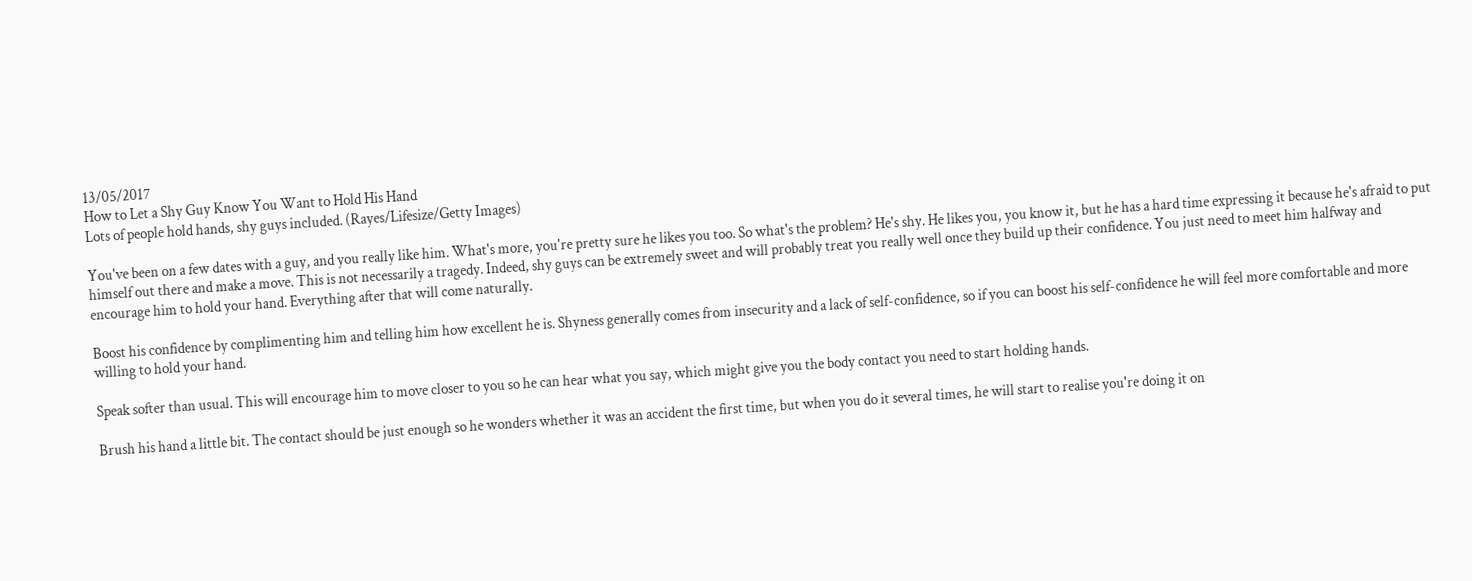13/05/2017
How to Let a Shy Guy Know You Want to Hold His Hand
Lots of people hold hands, shy guys included. (Rayes/Lifesize/Getty Images)

You've been on a few dates with a guy, and you really like him. What's more, you're pretty sure he likes you too. So what's the problem? He's shy. He likes you, you know it, but he has a hard time expressing it because he's afraid to put himself out there and make a move. This is not necessarily a tragedy. Indeed, shy guys can be extremely sweet and will probably treat you really well once they build up their confidence. You just need to meet him halfway and encourage him to hold your hand. Everything after that will come naturally.

Boost his confidence by complimenting him and telling him how excellent he is. Shyness generally comes from insecurity and a lack of self-confidence, so if you can boost his self-confidence he will feel more comfortable and more willing to hold your hand.

Speak softer than usual. This will encourage him to move closer to you so he can hear what you say, which might give you the body contact you need to start holding hands.

Brush his hand a little bit. The contact should be just enough so he wonders whether it was an accident the first time, but when you do it several times, he will start to realise you're doing it on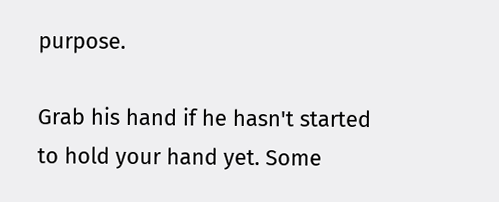purpose.

Grab his hand if he hasn't started to hold your hand yet. Some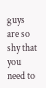guys are so shy that you need to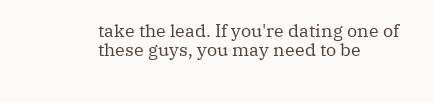take the lead. If you're dating one of these guys, you may need to be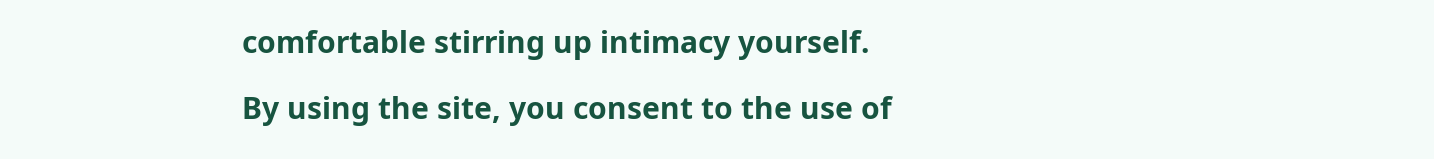comfortable stirring up intimacy yourself.

By using the site, you consent to the use of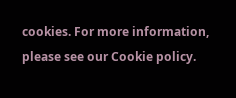cookies. For more information, please see our Cookie policy.